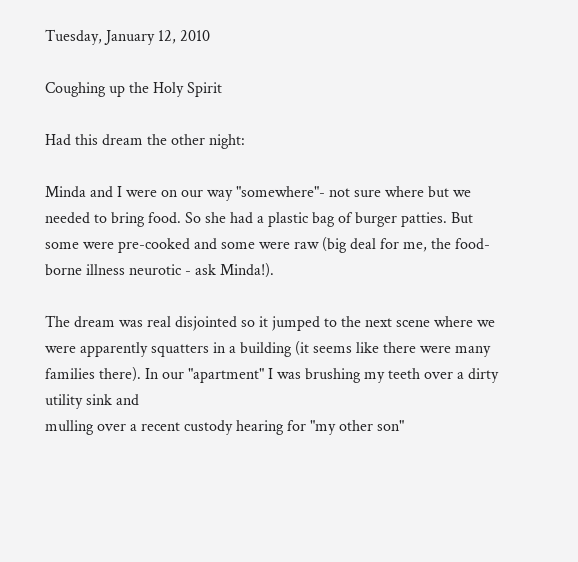Tuesday, January 12, 2010

Coughing up the Holy Spirit

Had this dream the other night:

Minda and I were on our way "somewhere"- not sure where but we needed to bring food. So she had a plastic bag of burger patties. But some were pre-cooked and some were raw (big deal for me, the food-borne illness neurotic - ask Minda!).

The dream was real disjointed so it jumped to the next scene where we were apparently squatters in a building (it seems like there were many families there). In our "apartment" I was brushing my teeth over a dirty utility sink and
mulling over a recent custody hearing for "my other son"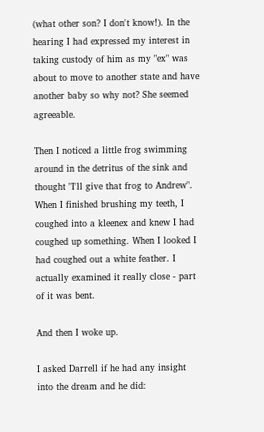(what other son? I don't know!). In the hearing I had expressed my interest in taking custody of him as my "ex" was about to move to another state and have another baby so why not? She seemed agreeable.

Then I noticed a little frog swimming around in the detritus of the sink and thought "I'll give that frog to Andrew". When I finished brushing my teeth, I coughed into a kleenex and knew I had coughed up something. When I looked I had coughed out a white feather. I actually examined it really close - part of it was bent.

And then I woke up.

I asked Darrell if he had any insight into the dream and he did: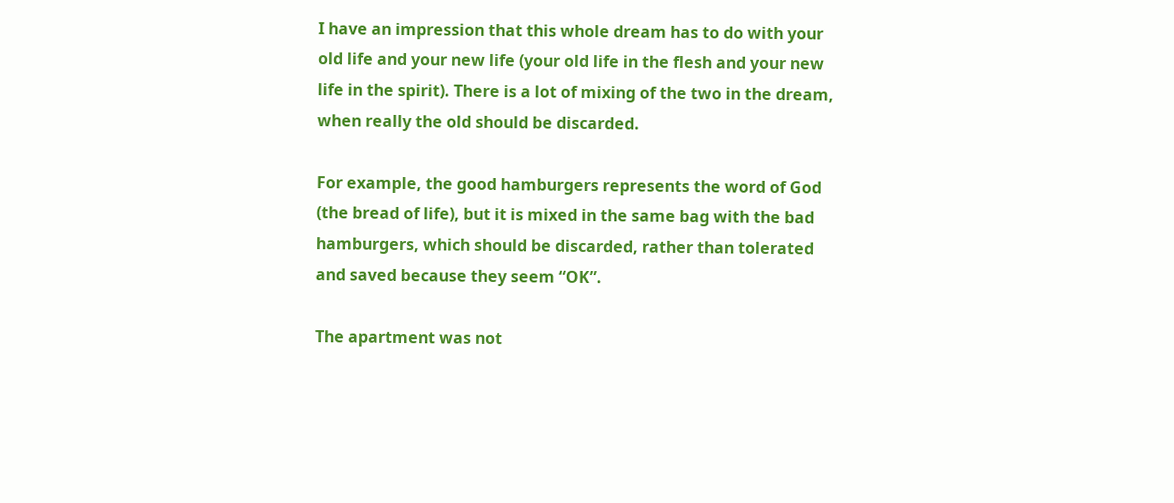I have an impression that this whole dream has to do with your old life and your new life (your old life in the flesh and your new life in the spirit). There is a lot of mixing of the two in the dream, when really the old should be discarded.

For example, the good hamburgers represents the word of God (the bread of life), but it is mixed in the same bag with the bad hamburgers, which should be discarded, rather than tolerated and saved because they seem “OK”.

The apartment was not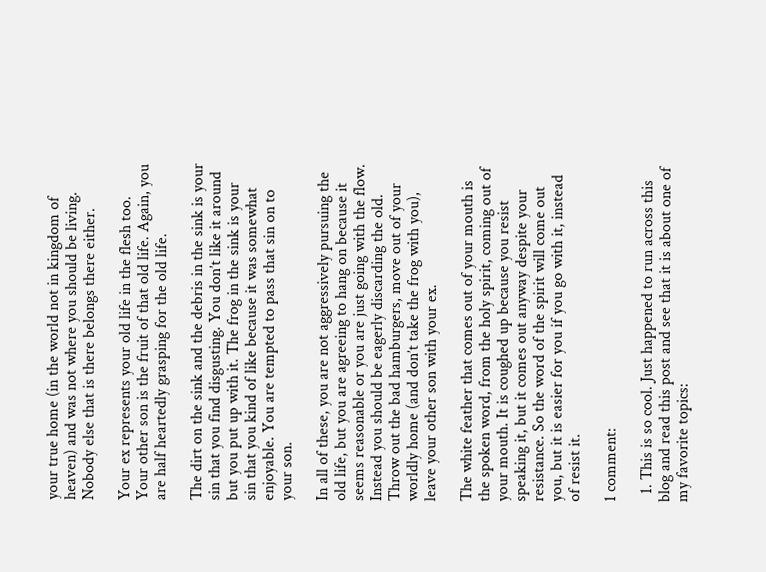your true home (in the world not in kingdom of heaven) and was not where you should be living. Nobody else that is there belongs there either.

Your ex represents your old life in the flesh too. Your other son is the fruit of that old life. Again, you are half heartedly grasping for the old life.

The dirt on the sink and the debris in the sink is your sin that you find disgusting. You don’t like it around but you put up with it. The frog in the sink is your sin that you kind of like because it was somewhat enjoyable. You are tempted to pass that sin on to your son.

In all of these, you are not aggressively pursuing the old life, but you are agreeing to hang on because it seems reasonable or you are just going with the flow. Instead you should be eagerly discarding the old. Throw out the bad hamburgers, move out of your worldly home (and don’t take the frog with you), leave your other son with your ex.

The white feather that comes out of your mouth is the spoken word, from the holy spirit, coming out of your mouth. It is coughed up because you resist speaking it, but it comes out anyway despite your resistance. So the word of the spirit will come out you, but it is easier for you if you go with it, instead of resist it.

1 comment:

  1. This is so cool. Just happened to run across this blog and read this post and see that it is about one of my favorite topics: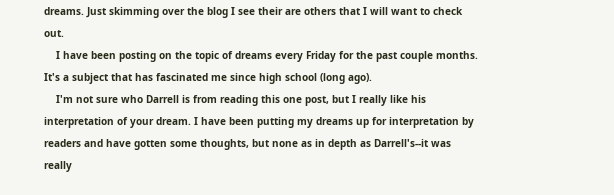dreams. Just skimming over the blog I see their are others that I will want to check out.
    I have been posting on the topic of dreams every Friday for the past couple months. It's a subject that has fascinated me since high school (long ago).
    I'm not sure who Darrell is from reading this one post, but I really like his interpretation of your dream. I have been putting my dreams up for interpretation by readers and have gotten some thoughts, but none as in depth as Darrell's--it was really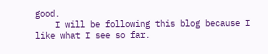good.
    I will be following this blog because I like what I see so far.